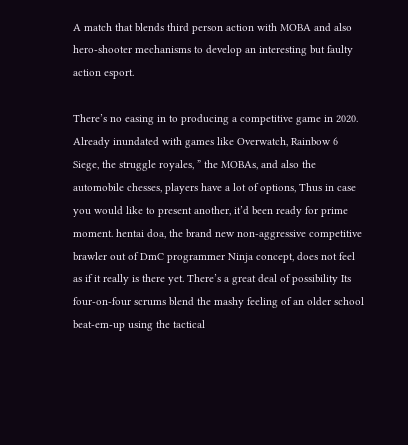A match that blends third person action with MOBA and also hero-shooter mechanisms to develop an interesting but faulty action esport.

There’s no easing in to producing a competitive game in 2020. Already inundated with games like Overwatch, Rainbow 6 Siege, the struggle royales, ” the MOBAs, and also the automobile chesses, players have a lot of options, Thus in case you would like to present another, it’d been ready for prime moment. hentai doa, the brand new non-aggressive competitive brawler out of DmC programmer Ninja concept, does not feel as if it really is there yet. There’s a great deal of possibility Its four-on-four scrums blend the mashy feeling of an older school beat-em-up using the tactical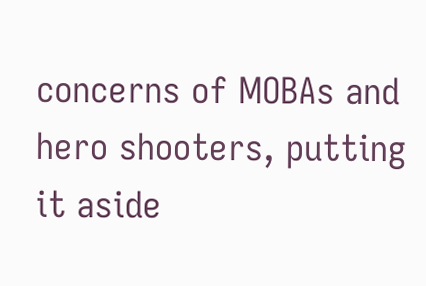concerns of MOBAs and hero shooters, putting it aside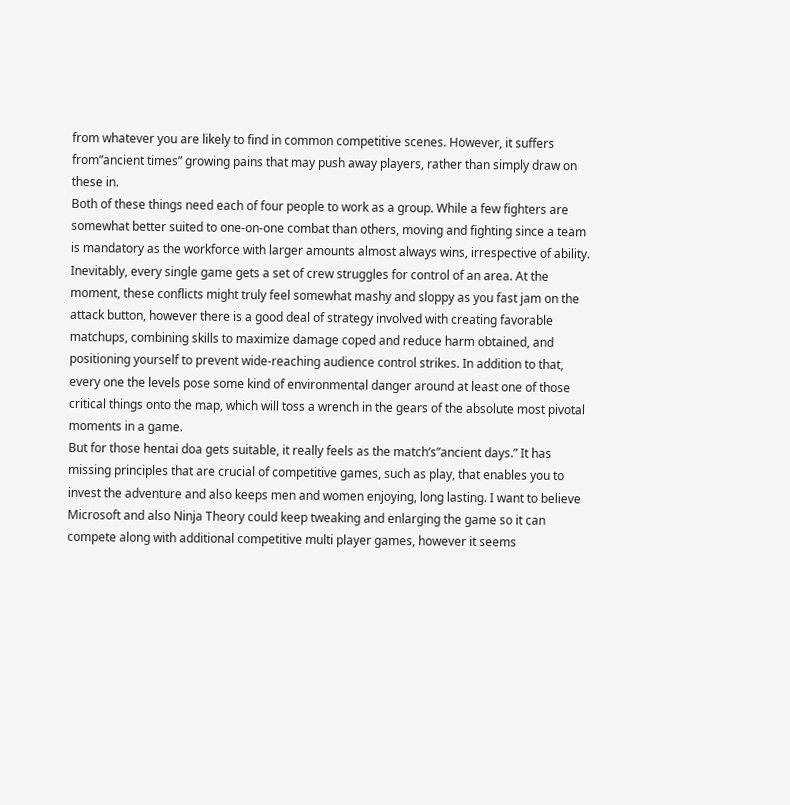from whatever you are likely to find in common competitive scenes. However, it suffers from”ancient times” growing pains that may push away players, rather than simply draw on these in.
Both of these things need each of four people to work as a group. While a few fighters are somewhat better suited to one-on-one combat than others, moving and fighting since a team is mandatory as the workforce with larger amounts almost always wins, irrespective of ability. Inevitably, every single game gets a set of crew struggles for control of an area. At the moment, these conflicts might truly feel somewhat mashy and sloppy as you fast jam on the attack button, however there is a good deal of strategy involved with creating favorable matchups, combining skills to maximize damage coped and reduce harm obtained, and positioning yourself to prevent wide-reaching audience control strikes. In addition to that, every one the levels pose some kind of environmental danger around at least one of those critical things onto the map, which will toss a wrench in the gears of the absolute most pivotal moments in a game.
But for those hentai doa gets suitable, it really feels as the match’s”ancient days.” It has missing principles that are crucial of competitive games, such as play, that enables you to invest the adventure and also keeps men and women enjoying, long lasting. I want to believe Microsoft and also Ninja Theory could keep tweaking and enlarging the game so it can compete along with additional competitive multi player games, however it seems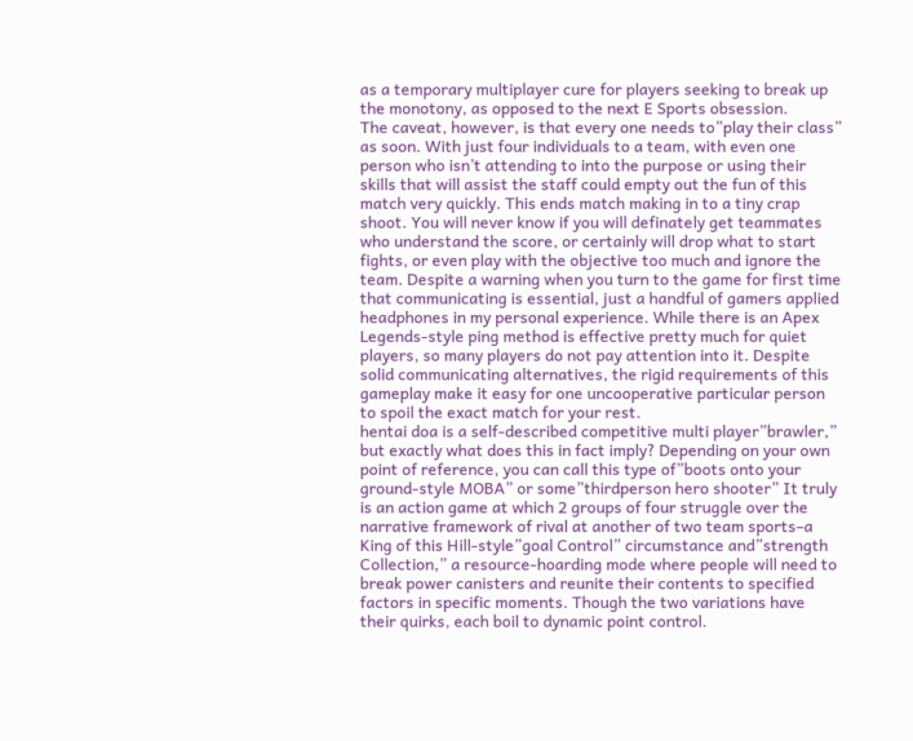as a temporary multiplayer cure for players seeking to break up the monotony, as opposed to the next E Sports obsession.
The caveat, however, is that every one needs to”play their class” as soon. With just four individuals to a team, with even one person who isn’t attending to into the purpose or using their skills that will assist the staff could empty out the fun of this match very quickly. This ends match making in to a tiny crap shoot. You will never know if you will definately get teammates who understand the score, or certainly will drop what to start fights, or even play with the objective too much and ignore the team. Despite a warning when you turn to the game for first time that communicating is essential, just a handful of gamers applied headphones in my personal experience. While there is an Apex Legends-style ping method is effective pretty much for quiet players, so many players do not pay attention into it. Despite solid communicating alternatives, the rigid requirements of this gameplay make it easy for one uncooperative particular person to spoil the exact match for your rest.
hentai doa is a self-described competitive multi player”brawler,” but exactly what does this in fact imply? Depending on your own point of reference, you can call this type of”boots onto your ground-style MOBA” or some”thirdperson hero shooter” It truly is an action game at which 2 groups of four struggle over the narrative framework of rival at another of two team sports–a King of this Hill-style”goal Control” circumstance and”strength Collection,” a resource-hoarding mode where people will need to break power canisters and reunite their contents to specified factors in specific moments. Though the two variations have their quirks, each boil to dynamic point control.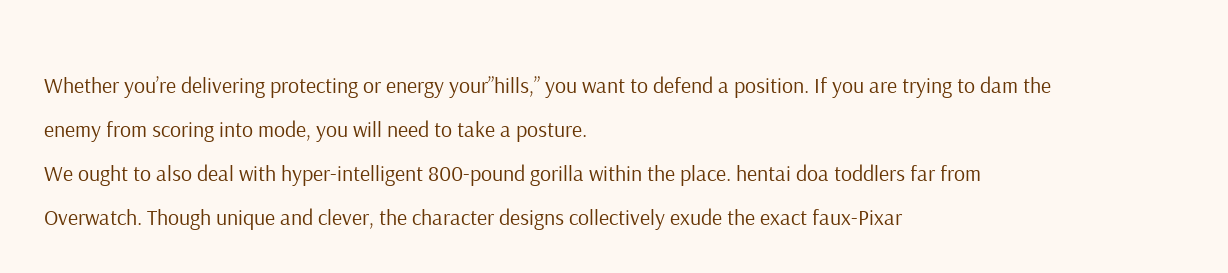Whether you’re delivering protecting or energy your”hills,” you want to defend a position. If you are trying to dam the enemy from scoring into mode, you will need to take a posture.
We ought to also deal with hyper-intelligent 800-pound gorilla within the place. hentai doa toddlers far from Overwatch. Though unique and clever, the character designs collectively exude the exact faux-Pixar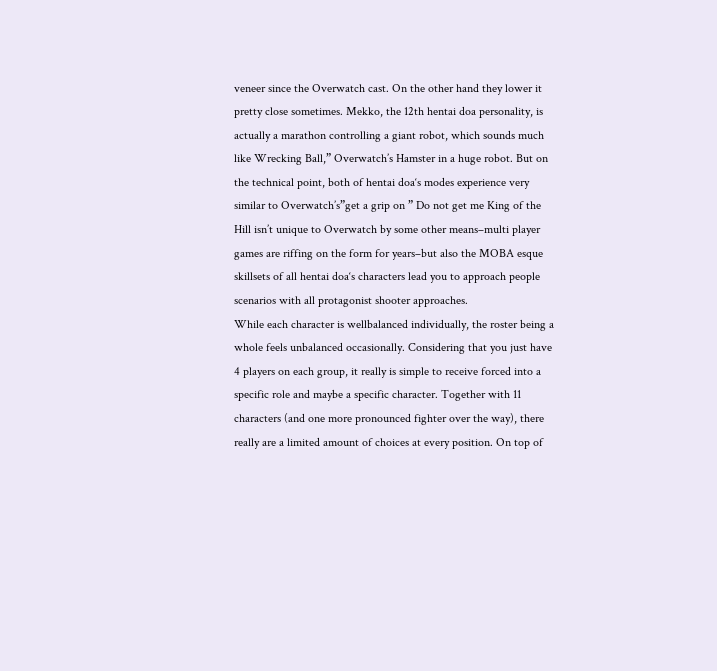veneer since the Overwatch cast. On the other hand they lower it pretty close sometimes. Mekko, the 12th hentai doa personality, is actually a marathon controlling a giant robot, which sounds much like Wrecking Ball,” Overwatch’s Hamster in a huge robot. But on the technical point, both of hentai doa‘s modes experience very similar to Overwatch’s”get a grip on ” Do not get me King of the Hill isn’t unique to Overwatch by some other means–multi player games are riffing on the form for years–but also the MOBA esque skillsets of all hentai doa‘s characters lead you to approach people scenarios with all protagonist shooter approaches.
While each character is wellbalanced individually, the roster being a whole feels unbalanced occasionally. Considering that you just have 4 players on each group, it really is simple to receive forced into a specific role and maybe a specific character. Together with 11 characters (and one more pronounced fighter over the way), there really are a limited amount of choices at every position. On top of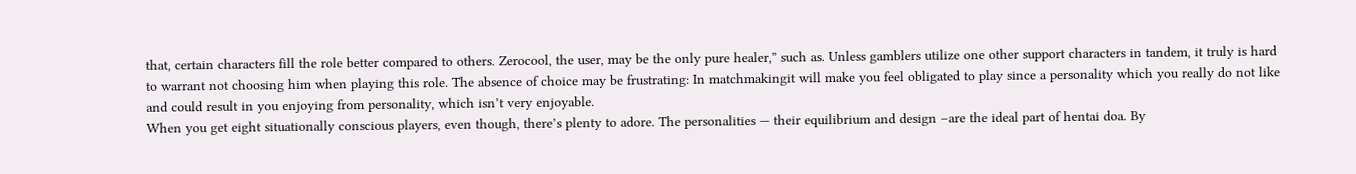that, certain characters fill the role better compared to others. Zerocool, the user, may be the only pure healer,” such as. Unless gamblers utilize one other support characters in tandem, it truly is hard to warrant not choosing him when playing this role. The absence of choice may be frustrating: In matchmakingit will make you feel obligated to play since a personality which you really do not like and could result in you enjoying from personality, which isn’t very enjoyable.
When you get eight situationally conscious players, even though, there’s plenty to adore. The personalities — their equilibrium and design –are the ideal part of hentai doa. By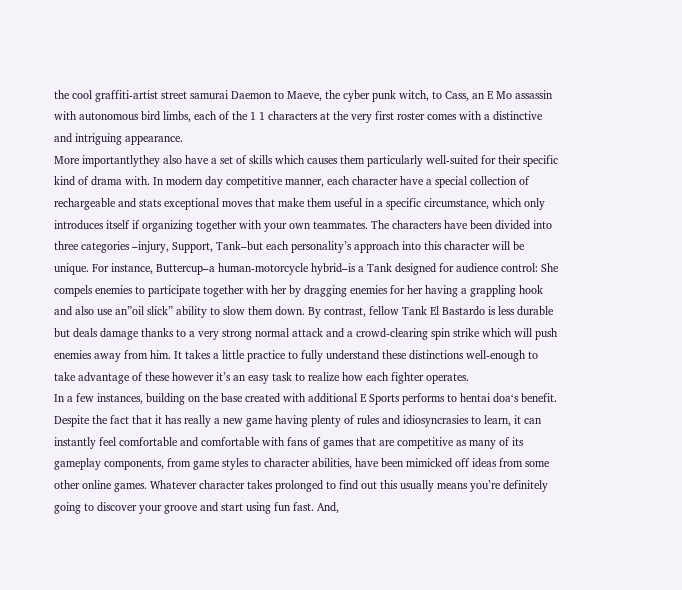the cool graffiti-artist street samurai Daemon to Maeve, the cyber punk witch, to Cass, an E Mo assassin with autonomous bird limbs, each of the 1 1 characters at the very first roster comes with a distinctive and intriguing appearance.
More importantlythey also have a set of skills which causes them particularly well-suited for their specific kind of drama with. In modern day competitive manner, each character have a special collection of rechargeable and stats exceptional moves that make them useful in a specific circumstance, which only introduces itself if organizing together with your own teammates. The characters have been divided into three categories –injury, Support, Tank–but each personality’s approach into this character will be unique. For instance, Buttercup–a human-motorcycle hybrid–is a Tank designed for audience control: She compels enemies to participate together with her by dragging enemies for her having a grappling hook and also use an”oil slick” ability to slow them down. By contrast, fellow Tank El Bastardo is less durable but deals damage thanks to a very strong normal attack and a crowd-clearing spin strike which will push enemies away from him. It takes a little practice to fully understand these distinctions well-enough to take advantage of these however it’s an easy task to realize how each fighter operates.
In a few instances, building on the base created with additional E Sports performs to hentai doa‘s benefit. Despite the fact that it has really a new game having plenty of rules and idiosyncrasies to learn, it can instantly feel comfortable and comfortable with fans of games that are competitive as many of its gameplay components, from game styles to character abilities, have been mimicked off ideas from some other online games. Whatever character takes prolonged to find out this usually means you’re definitely going to discover your groove and start using fun fast. And,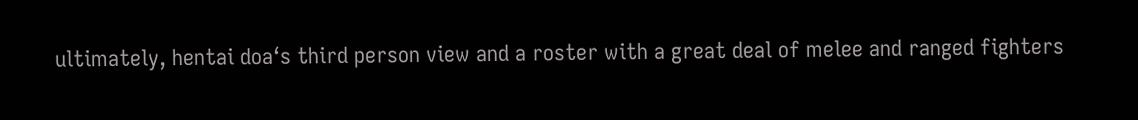ultimately, hentai doa‘s third person view and a roster with a great deal of melee and ranged fighters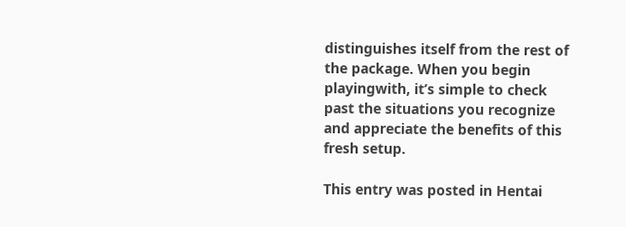distinguishes itself from the rest of the package. When you begin playingwith, it’s simple to check past the situations you recognize and appreciate the benefits of this fresh setup.

This entry was posted in Hentai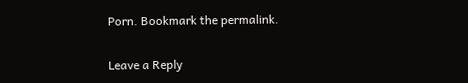Porn. Bookmark the permalink.

Leave a Reply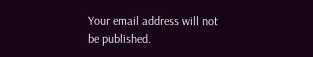Your email address will not be published.